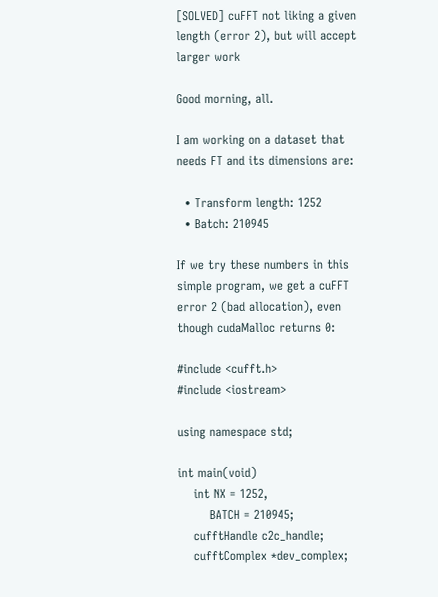[SOLVED] cuFFT not liking a given length (error 2), but will accept larger work

Good morning, all.

I am working on a dataset that needs FT and its dimensions are:

  • Transform length: 1252
  • Batch: 210945

If we try these numbers in this simple program, we get a cuFFT error 2 (bad allocation), even though cudaMalloc returns 0:

#include <cufft.h>
#include <iostream>

using namespace std;

int main(void)
    int NX = 1252,
        BATCH = 210945;
    cufftHandle c2c_handle;
    cufftComplex *dev_complex;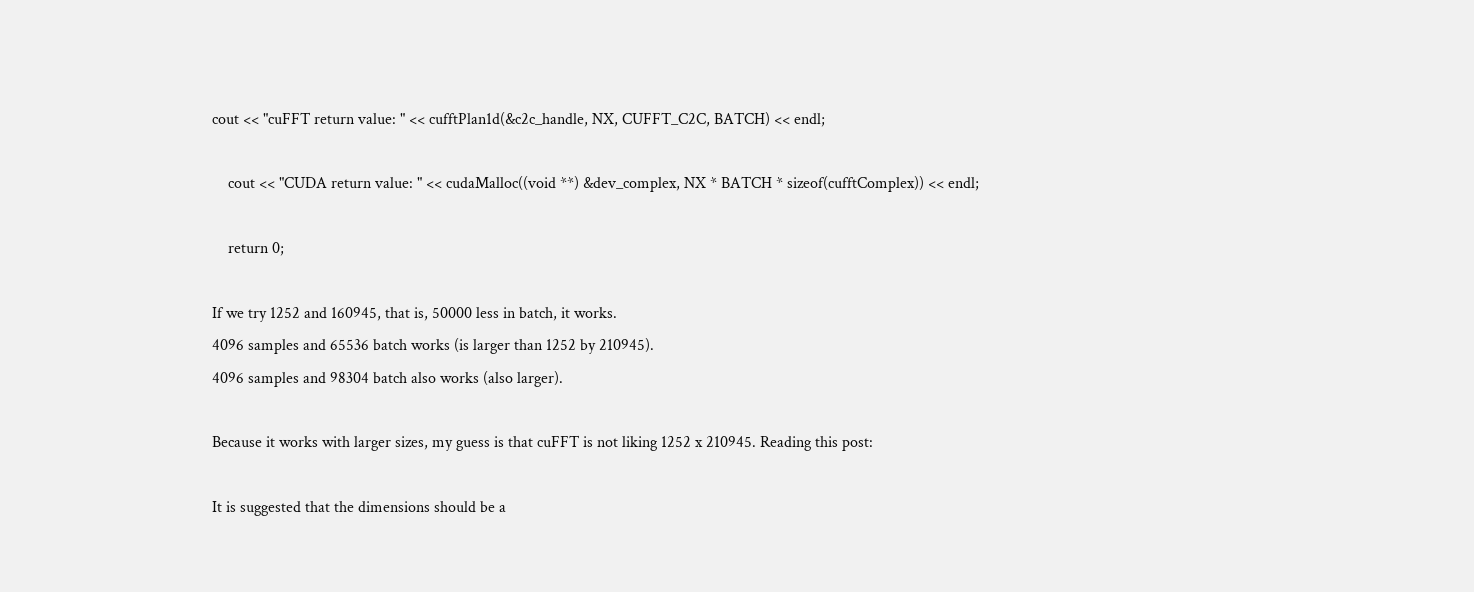cout << "cuFFT return value: " << cufftPlan1d(&c2c_handle, NX, CUFFT_C2C, BATCH) << endl;

    cout << "CUDA return value: " << cudaMalloc((void **) &dev_complex, NX * BATCH * sizeof(cufftComplex)) << endl;

    return 0;

If we try 1252 and 160945, that is, 50000 less in batch, it works.
4096 samples and 65536 batch works (is larger than 1252 by 210945).
4096 samples and 98304 batch also works (also larger).

Because it works with larger sizes, my guess is that cuFFT is not liking 1252 x 210945. Reading this post:

It is suggested that the dimensions should be a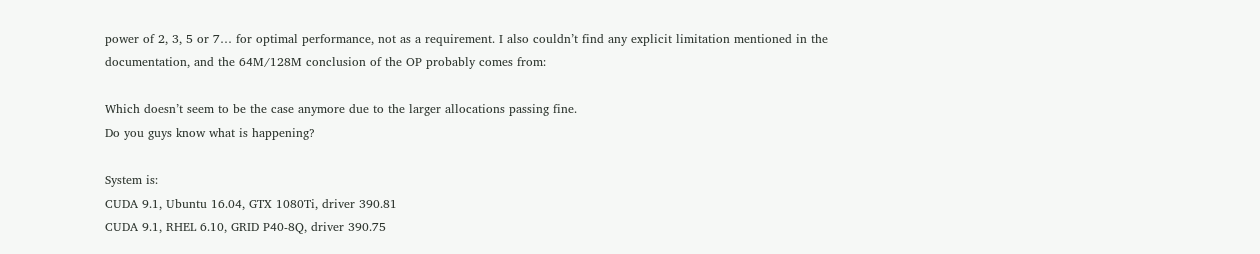power of 2, 3, 5 or 7… for optimal performance, not as a requirement. I also couldn’t find any explicit limitation mentioned in the documentation, and the 64M/128M conclusion of the OP probably comes from:

Which doesn’t seem to be the case anymore due to the larger allocations passing fine.
Do you guys know what is happening?

System is:
CUDA 9.1, Ubuntu 16.04, GTX 1080Ti, driver 390.81
CUDA 9.1, RHEL 6.10, GRID P40-8Q, driver 390.75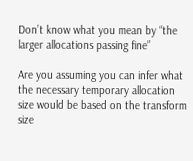Don’t know what you mean by “the larger allocations passing fine”

Are you assuming you can infer what the necessary temporary allocation size would be based on the transform size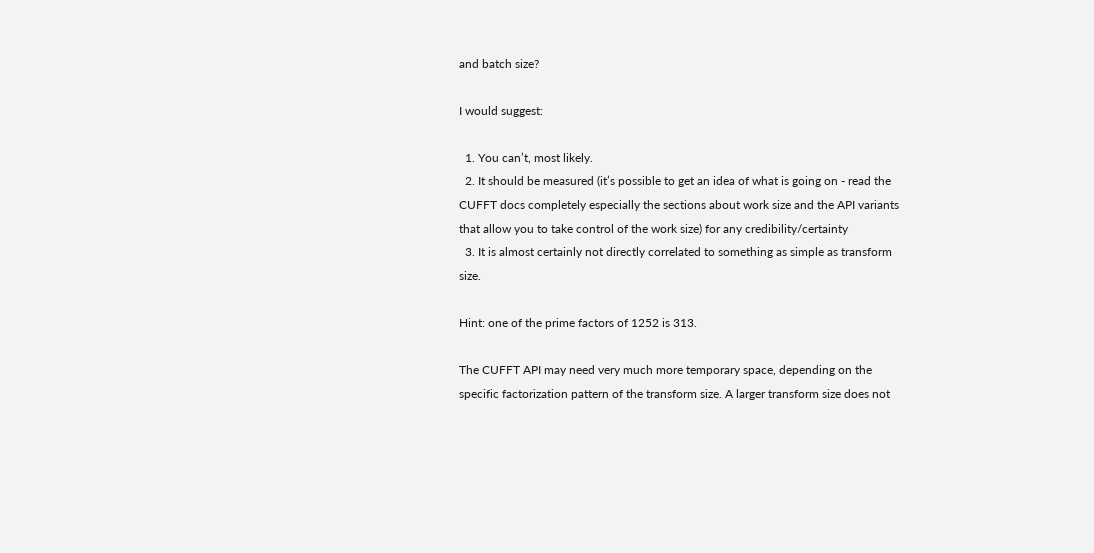and batch size?

I would suggest:

  1. You can’t, most likely.
  2. It should be measured (it’s possible to get an idea of what is going on - read the CUFFT docs completely especially the sections about work size and the API variants that allow you to take control of the work size) for any credibility/certainty
  3. It is almost certainly not directly correlated to something as simple as transform size.

Hint: one of the prime factors of 1252 is 313.

The CUFFT API may need very much more temporary space, depending on the specific factorization pattern of the transform size. A larger transform size does not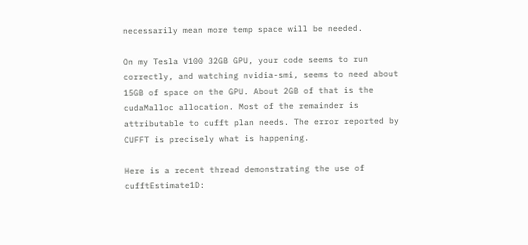necessarily mean more temp space will be needed.

On my Tesla V100 32GB GPU, your code seems to run correctly, and watching nvidia-smi, seems to need about 15GB of space on the GPU. About 2GB of that is the cudaMalloc allocation. Most of the remainder is attributable to cufft plan needs. The error reported by CUFFT is precisely what is happening.

Here is a recent thread demonstrating the use of cufftEstimate1D: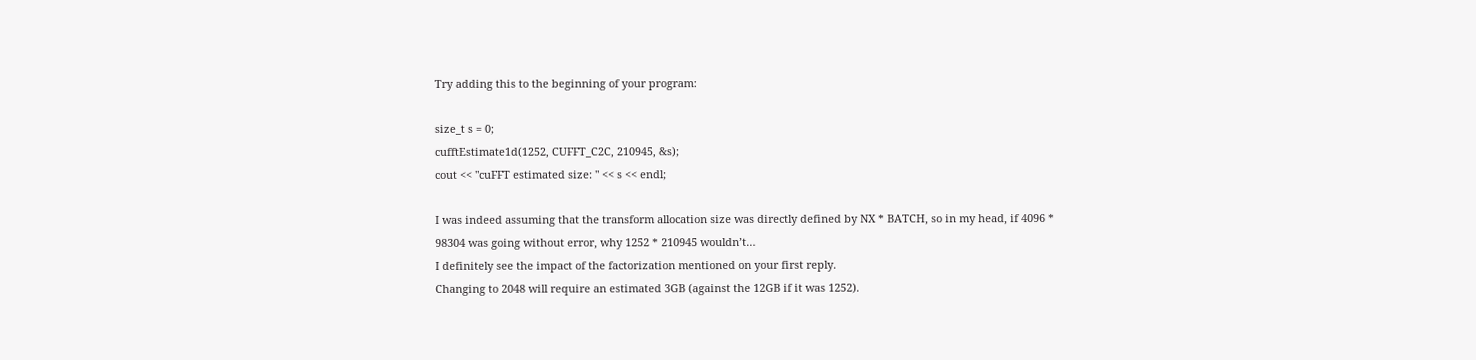Try adding this to the beginning of your program:

size_t s = 0;
cufftEstimate1d(1252, CUFFT_C2C, 210945, &s);
cout << "cuFFT estimated size: " << s << endl;

I was indeed assuming that the transform allocation size was directly defined by NX * BATCH, so in my head, if 4096 * 98304 was going without error, why 1252 * 210945 wouldn’t…
I definitely see the impact of the factorization mentioned on your first reply.
Changing to 2048 will require an estimated 3GB (against the 12GB if it was 1252).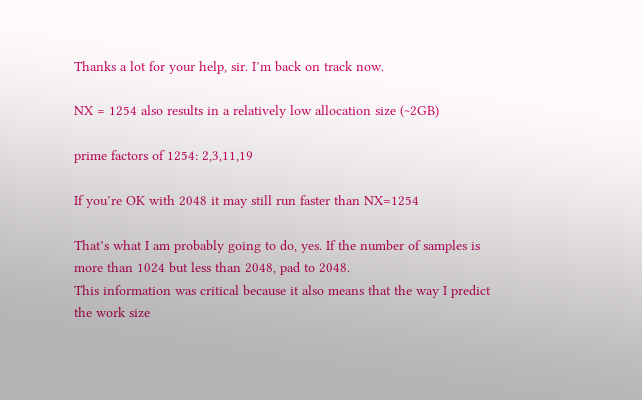Thanks a lot for your help, sir. I’m back on track now.

NX = 1254 also results in a relatively low allocation size (~2GB)

prime factors of 1254: 2,3,11,19

If you’re OK with 2048 it may still run faster than NX=1254

That’s what I am probably going to do, yes. If the number of samples is more than 1024 but less than 2048, pad to 2048.
This information was critical because it also means that the way I predict the work size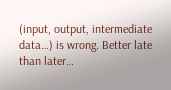(input, output, intermediate data…) is wrong. Better late than later…